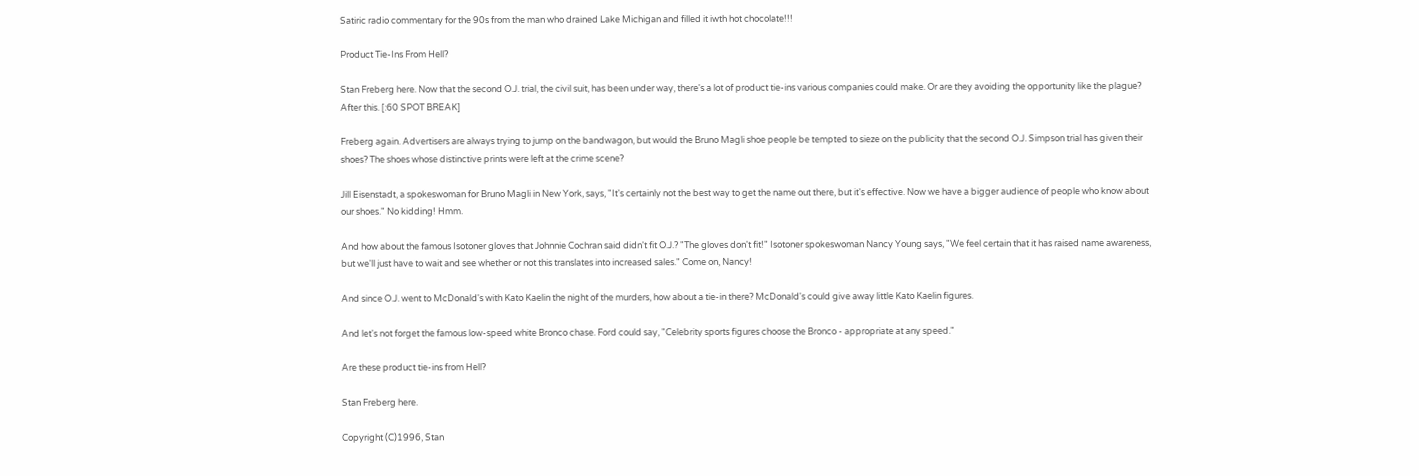Satiric radio commentary for the 90s from the man who drained Lake Michigan and filled it iwth hot chocolate!!!

Product Tie-Ins From Hell?

Stan Freberg here. Now that the second O.J. trial, the civil suit, has been under way, there's a lot of product tie-ins various companies could make. Or are they avoiding the opportunity like the plague? After this. [:60 SPOT BREAK]

Freberg again. Advertisers are always trying to jump on the bandwagon, but would the Bruno Magli shoe people be tempted to sieze on the publicity that the second O.J. Simpson trial has given their shoes? The shoes whose distinctive prints were left at the crime scene?

Jill Eisenstadt, a spokeswoman for Bruno Magli in New York, says, "It's certainly not the best way to get the name out there, but it's effective. Now we have a bigger audience of people who know about our shoes." No kidding! Hmm.

And how about the famous Isotoner gloves that Johnnie Cochran said didn't fit O.J.? "The gloves don't fit!" Isotoner spokeswoman Nancy Young says, "We feel certain that it has raised name awareness, but we'll just have to wait and see whether or not this translates into increased sales." Come on, Nancy!

And since O.J. went to McDonald's with Kato Kaelin the night of the murders, how about a tie-in there? McDonald's could give away little Kato Kaelin figures.

And let's not forget the famous low-speed white Bronco chase. Ford could say, "Celebrity sports figures choose the Bronco - appropriate at any speed."

Are these product tie-ins from Hell?

Stan Freberg here.

Copyright (C)1996, Stan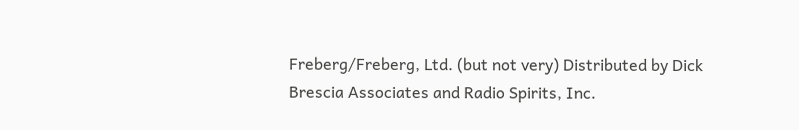Freberg/Freberg, Ltd. (but not very) Distributed by Dick Brescia Associates and Radio Spirits, Inc.